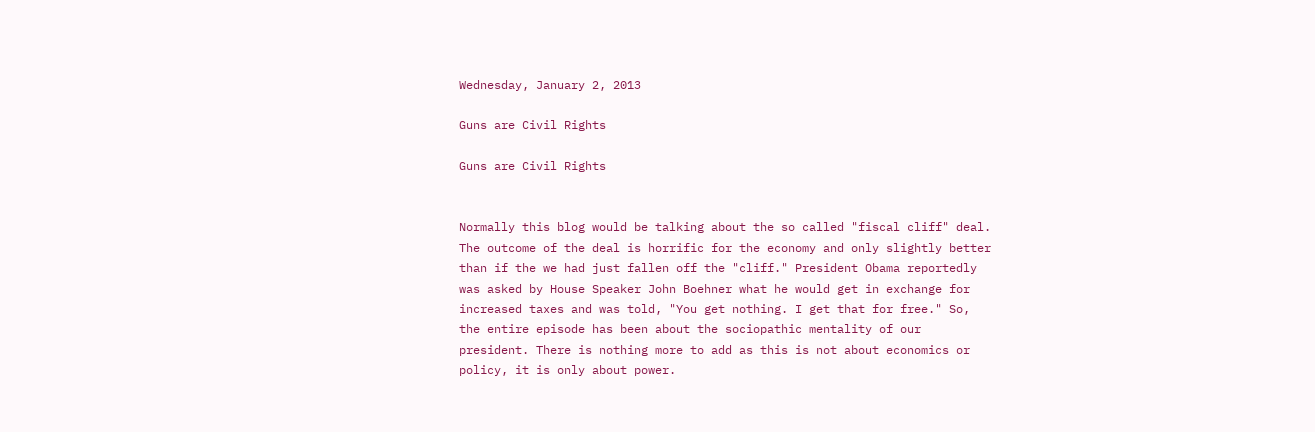Wednesday, January 2, 2013

Guns are Civil Rights

Guns are Civil Rights


Normally this blog would be talking about the so called "fiscal cliff" deal. The outcome of the deal is horrific for the economy and only slightly better than if the we had just fallen off the "cliff." President Obama reportedly was asked by House Speaker John Boehner what he would get in exchange for increased taxes and was told, "You get nothing. I get that for free." So, the entire episode has been about the sociopathic mentality of our president. There is nothing more to add as this is not about economics or policy, it is only about power.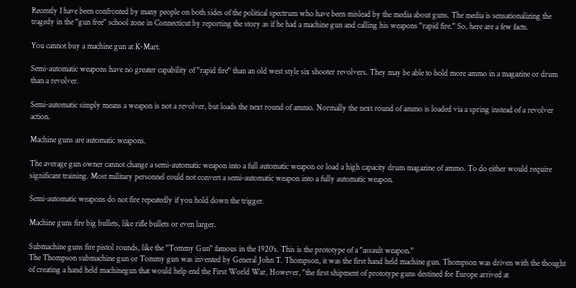Recently I have been confronted by many people on both sides of the political spectrum who have been mislead by the media about guns. The media is sensationalizing the tragedy in the "gun free" school zone in Connecticut by reporting the story as if he had a machine gun and calling his weapons "rapid fire." So, here are a few facts.

You cannot buy a machine gun at K-Mart.

Semi-automatic weapons have no greater capability of "rapid fire" than an old west style six shooter revolvers. They may be able to hold more ammo in a magazine or drum than a revolver.

Semi-automatic simply means a weapon is not a revolver, but loads the next round of ammo. Normally the next round of ammo is loaded via a spring instead of a revolver action.

Machine guns are automatic weapons.

The average gun owner cannot change a semi-automatic weapon into a full automatic weapon or load a high capacity drum magazine of ammo. To do either would require significant training. Most military personnel could not convert a semi-automatic weapon into a fully automatic weapon.

Semi-automatic weapons do not fire repeatedly if you hold down the trigger.

Machine guns fire big bullets, like rifle bullets or even larger.

Submachine guns fire pistol rounds, like the "Tommy Gun" famous in the 1920's. This is the prototype of a "assault weapon."
The Thompson submachine gun or Tommy gun was invented by General John T. Thompson, it was the first hand held machine gun. Thompson was driven with the thought of creating a hand held machinegun that would help end the First World War, However, "the first shipment of prototype guns destined for Europe arrived at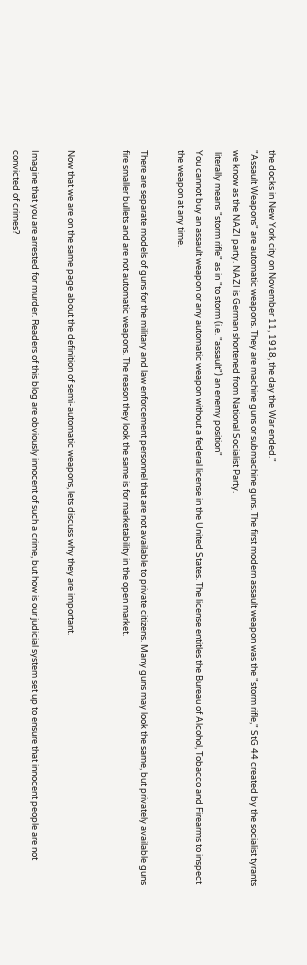the docks in New York city on November 11, 1918, the day the War ended."
"Assault Weapons" are automatic weapons. They are machine guns or submachine guns. The first modern assault weapon was the "storm rifle," StG 44 created by the socialist tyrants we know as the NAZI party. NAZI is German shortened from National Socialist Party.
 literally means "storm rifle" as in "to storm (i.e. "assault") an enemy position"
You cannot buy an assault weapon or any automatic weapon without a federal license in the United States. The license entitles the Bureau of Alcohol, Tobacco and Firearms to inspect the weapon at any time.

There are separate models of guns for the military and law enforcement personnel that are not available to private citizens. Many guns may look the same, but privately available guns fire smaller bullets and are not automatic weapons. The reason they look the same is for marketability in the open market.


Now that we are on the same page about the definition of semi-automatic weapons, lets discuss why they are important.

Imagine that you are arrested for murder. Readers of this blog are obviously innocent of such a crime, but how is our judicial system set up to ensure that innocent people are not convicted of crimes?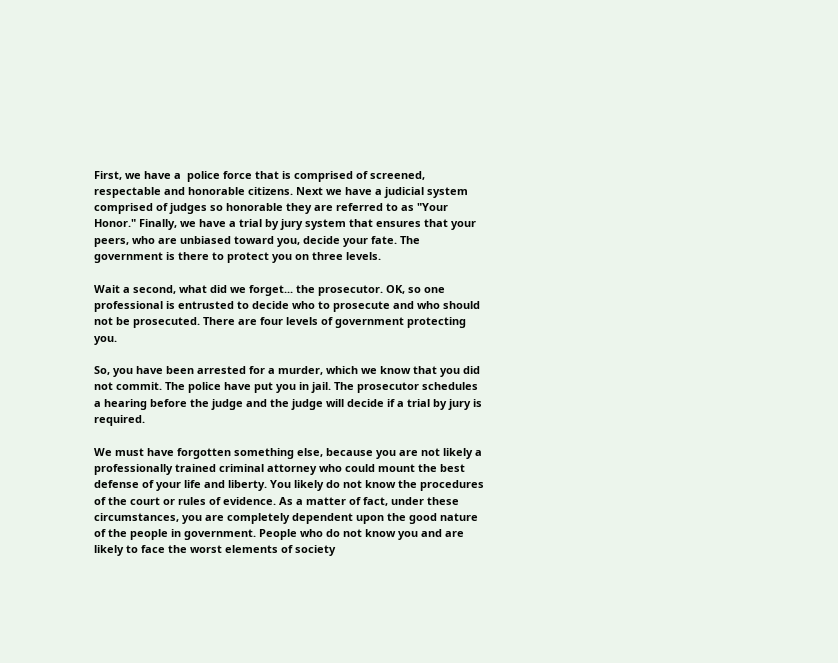First, we have a  police force that is comprised of screened, respectable and honorable citizens. Next we have a judicial system comprised of judges so honorable they are referred to as "Your Honor." Finally, we have a trial by jury system that ensures that your peers, who are unbiased toward you, decide your fate. The government is there to protect you on three levels.

Wait a second, what did we forget... the prosecutor. OK, so one professional is entrusted to decide who to prosecute and who should not be prosecuted. There are four levels of government protecting you.

So, you have been arrested for a murder, which we know that you did not commit. The police have put you in jail. The prosecutor schedules a hearing before the judge and the judge will decide if a trial by jury is required.

We must have forgotten something else, because you are not likely a professionally trained criminal attorney who could mount the best defense of your life and liberty. You likely do not know the procedures of the court or rules of evidence. As a matter of fact, under these circumstances, you are completely dependent upon the good nature of the people in government. People who do not know you and are likely to face the worst elements of society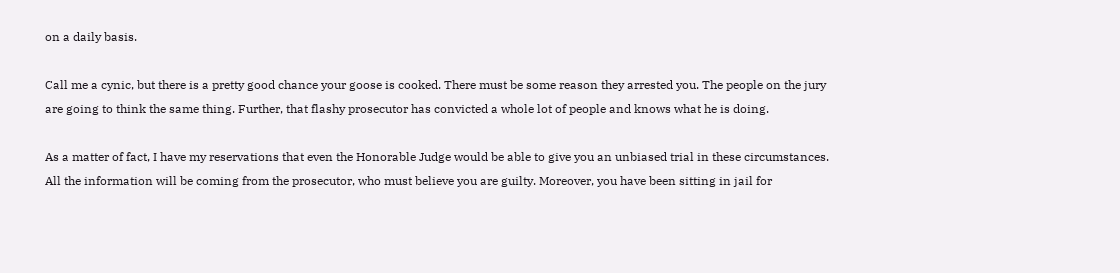on a daily basis.

Call me a cynic, but there is a pretty good chance your goose is cooked. There must be some reason they arrested you. The people on the jury are going to think the same thing. Further, that flashy prosecutor has convicted a whole lot of people and knows what he is doing.

As a matter of fact, I have my reservations that even the Honorable Judge would be able to give you an unbiased trial in these circumstances. All the information will be coming from the prosecutor, who must believe you are guilty. Moreover, you have been sitting in jail for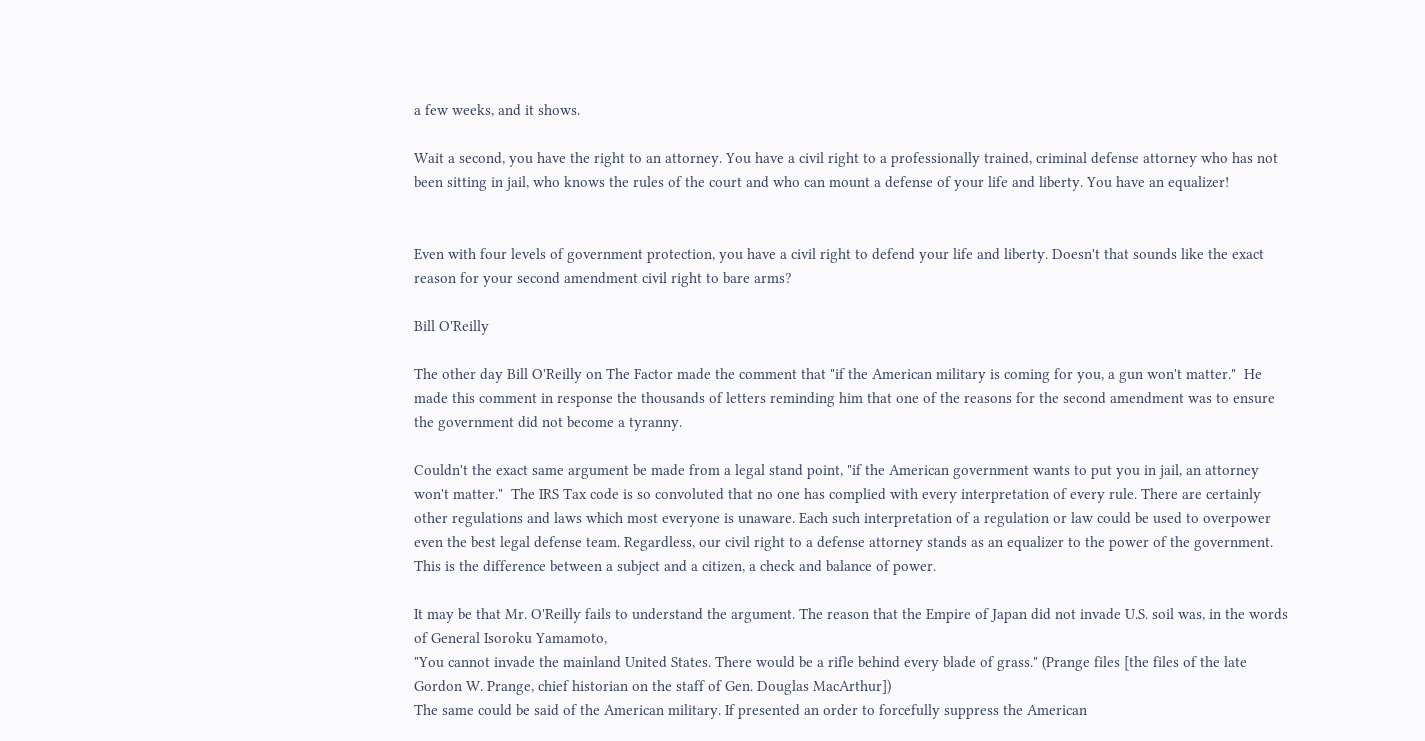a few weeks, and it shows.

Wait a second, you have the right to an attorney. You have a civil right to a professionally trained, criminal defense attorney who has not been sitting in jail, who knows the rules of the court and who can mount a defense of your life and liberty. You have an equalizer!


Even with four levels of government protection, you have a civil right to defend your life and liberty. Doesn't that sounds like the exact reason for your second amendment civil right to bare arms?

Bill O'Reilly

The other day Bill O'Reilly on The Factor made the comment that "if the American military is coming for you, a gun won't matter."  He made this comment in response the thousands of letters reminding him that one of the reasons for the second amendment was to ensure the government did not become a tyranny.

Couldn't the exact same argument be made from a legal stand point, "if the American government wants to put you in jail, an attorney won't matter."  The IRS Tax code is so convoluted that no one has complied with every interpretation of every rule. There are certainly other regulations and laws which most everyone is unaware. Each such interpretation of a regulation or law could be used to overpower even the best legal defense team. Regardless, our civil right to a defense attorney stands as an equalizer to the power of the government. This is the difference between a subject and a citizen, a check and balance of power.

It may be that Mr. O'Reilly fails to understand the argument. The reason that the Empire of Japan did not invade U.S. soil was, in the words of General Isoroku Yamamoto,
"You cannot invade the mainland United States. There would be a rifle behind every blade of grass." (Prange files [the files of the late Gordon W. Prange, chief historian on the staff of Gen. Douglas MacArthur])
The same could be said of the American military. If presented an order to forcefully suppress the American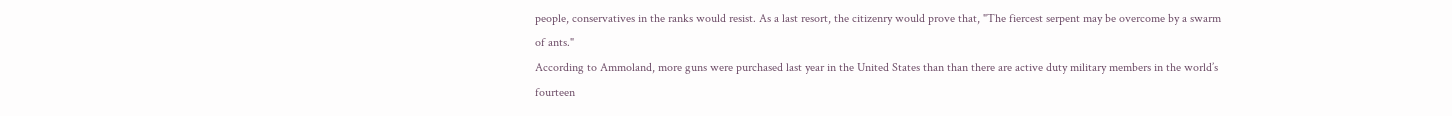people, conservatives in the ranks would resist. As a last resort, the citizenry would prove that, "The fiercest serpent may be overcome by a swarm of ants."
According to Ammoland, more guns were purchased last year in the United States than than there are active duty military members in the world’s fourteen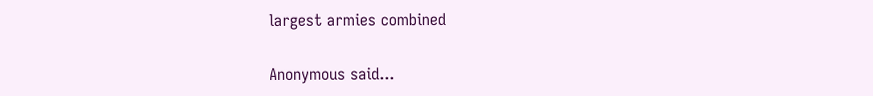largest armies combined


Anonymous said...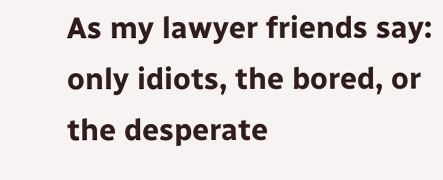As my lawyer friends say: only idiots, the bored, or the desperate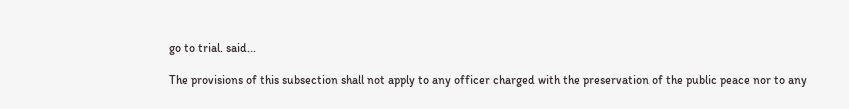go to trial. said...

The provisions of this subsection shall not apply to any officer charged with the preservation of the public peace nor to any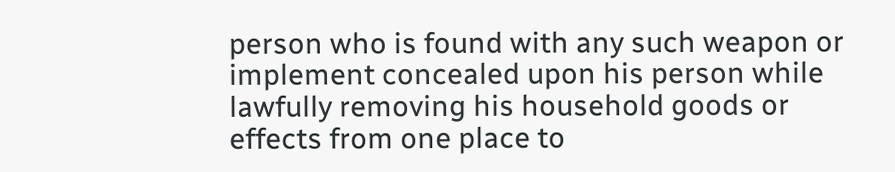person who is found with any such weapon or implement concealed upon his person while lawfully removing his household goods or effects from one place to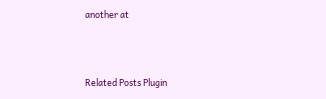another at




Related Posts Plugin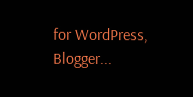for WordPress, Blogger...